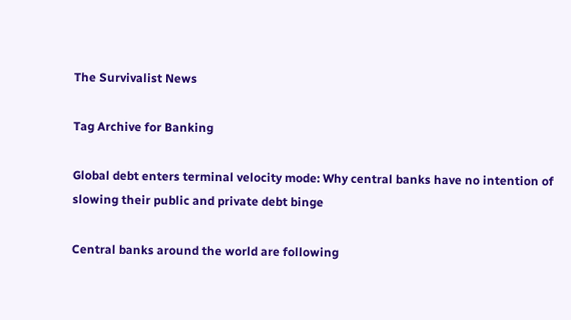The Survivalist News

Tag Archive for Banking

Global debt enters terminal velocity mode: Why central banks have no intention of slowing their public and private debt binge

Central banks around the world are following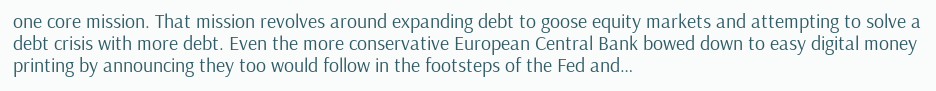one core mission. That mission revolves around expanding debt to goose equity markets and attempting to solve a debt crisis with more debt. Even the more conservative European Central Bank bowed down to easy digital money printing by announcing they too would follow in the footsteps of the Fed and…